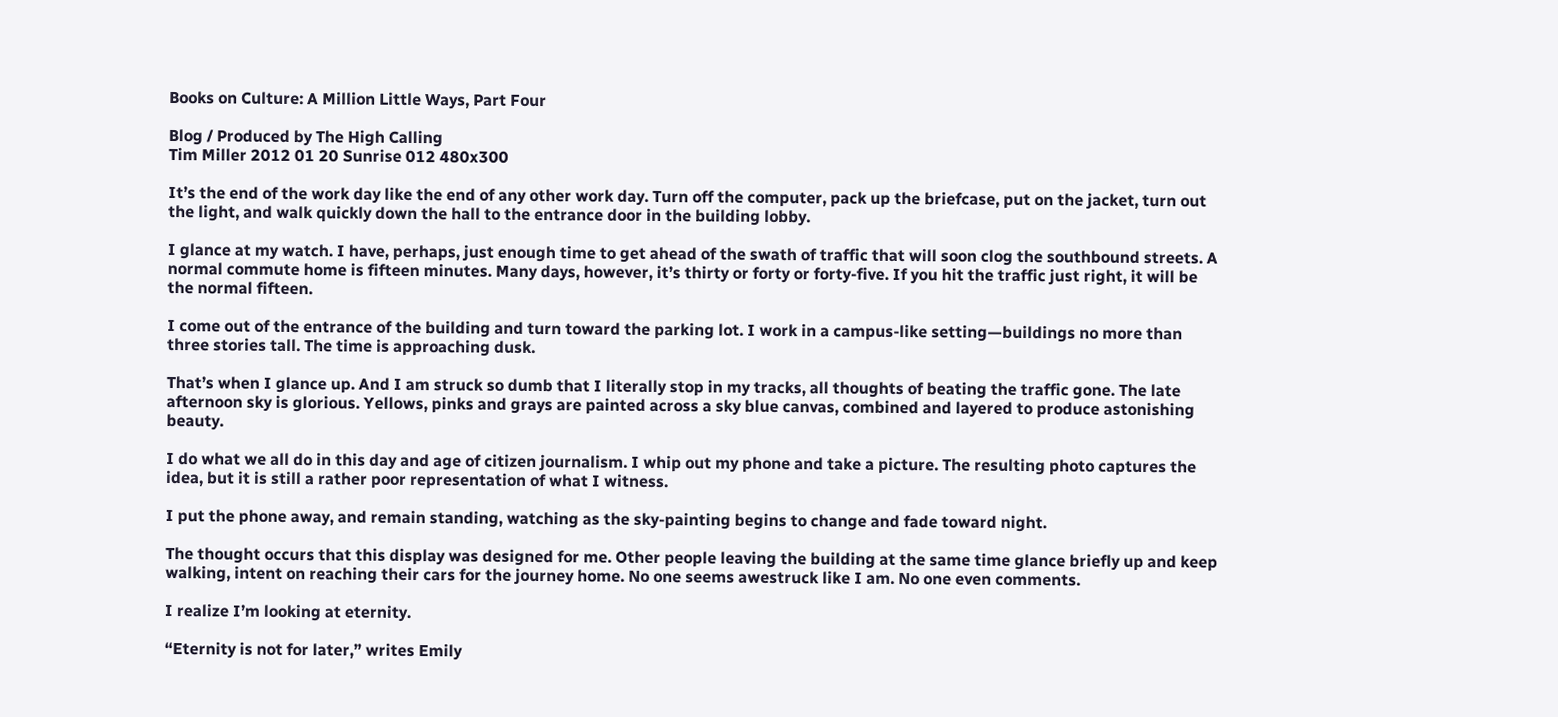Books on Culture: A Million Little Ways, Part Four

Blog / Produced by The High Calling
Tim Miller 2012 01 20 Sunrise 012 480x300

It’s the end of the work day like the end of any other work day. Turn off the computer, pack up the briefcase, put on the jacket, turn out the light, and walk quickly down the hall to the entrance door in the building lobby.

I glance at my watch. I have, perhaps, just enough time to get ahead of the swath of traffic that will soon clog the southbound streets. A normal commute home is fifteen minutes. Many days, however, it’s thirty or forty or forty-five. If you hit the traffic just right, it will be the normal fifteen.

I come out of the entrance of the building and turn toward the parking lot. I work in a campus-like setting—buildings no more than three stories tall. The time is approaching dusk.

That’s when I glance up. And I am struck so dumb that I literally stop in my tracks, all thoughts of beating the traffic gone. The late afternoon sky is glorious. Yellows, pinks and grays are painted across a sky blue canvas, combined and layered to produce astonishing beauty.

I do what we all do in this day and age of citizen journalism. I whip out my phone and take a picture. The resulting photo captures the idea, but it is still a rather poor representation of what I witness.

I put the phone away, and remain standing, watching as the sky-painting begins to change and fade toward night.

The thought occurs that this display was designed for me. Other people leaving the building at the same time glance briefly up and keep walking, intent on reaching their cars for the journey home. No one seems awestruck like I am. No one even comments.

I realize I’m looking at eternity.

“Eternity is not for later,” writes Emily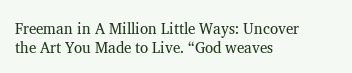Freeman in A Million Little Ways: Uncover the Art You Made to Live. “God weaves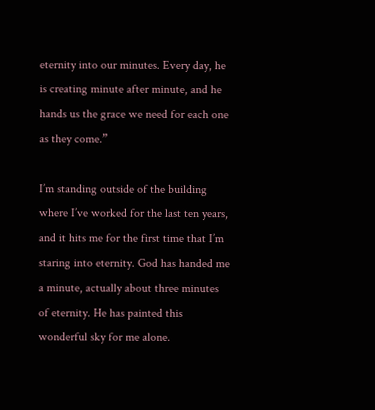eternity into our minutes. Every day, he is creating minute after minute, and he hands us the grace we need for each one as they come.”

I’m standing outside of the building where I’ve worked for the last ten years, and it hits me for the first time that I’m staring into eternity. God has handed me a minute, actually about three minutes of eternity. He has painted this wonderful sky for me alone.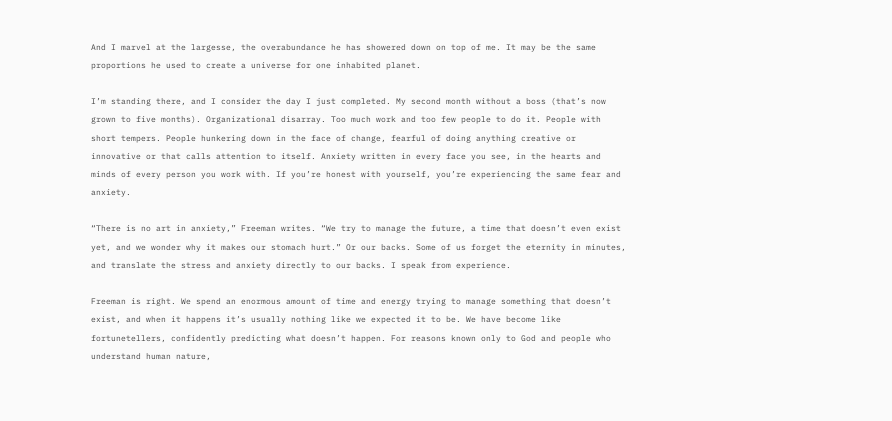And I marvel at the largesse, the overabundance he has showered down on top of me. It may be the same proportions he used to create a universe for one inhabited planet.

I’m standing there, and I consider the day I just completed. My second month without a boss (that’s now grown to five months). Organizational disarray. Too much work and too few people to do it. People with short tempers. People hunkering down in the face of change, fearful of doing anything creative or innovative or that calls attention to itself. Anxiety written in every face you see, in the hearts and minds of every person you work with. If you’re honest with yourself, you’re experiencing the same fear and anxiety.

“There is no art in anxiety,” Freeman writes. “We try to manage the future, a time that doesn’t even exist yet, and we wonder why it makes our stomach hurt.” Or our backs. Some of us forget the eternity in minutes, and translate the stress and anxiety directly to our backs. I speak from experience.

Freeman is right. We spend an enormous amount of time and energy trying to manage something that doesn’t exist, and when it happens it’s usually nothing like we expected it to be. We have become like fortunetellers, confidently predicting what doesn’t happen. For reasons known only to God and people who understand human nature,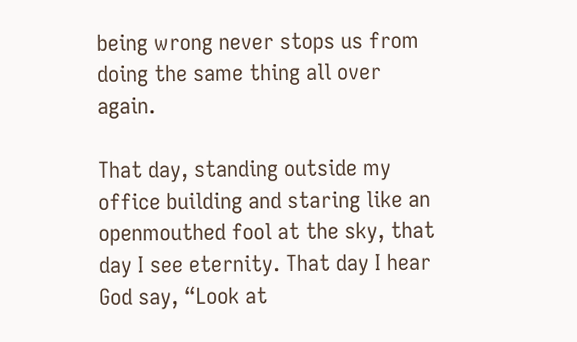being wrong never stops us from doing the same thing all over again.

That day, standing outside my office building and staring like an openmouthed fool at the sky, that day I see eternity. That day I hear God say, “Look at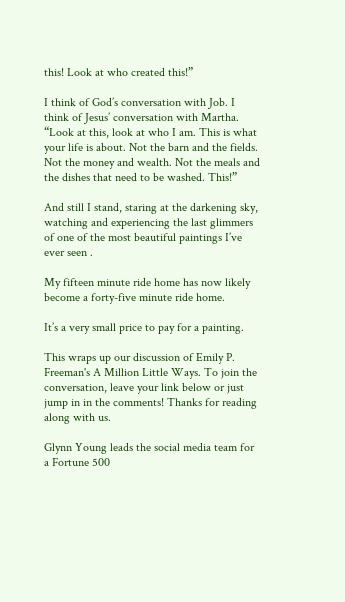this! Look at who created this!”

I think of God’s conversation with Job. I think of Jesus’ conversation with Martha. “Look at this, look at who I am. This is what your life is about. Not the barn and the fields. Not the money and wealth. Not the meals and the dishes that need to be washed. This!”

And still I stand, staring at the darkening sky, watching and experiencing the last glimmers of one of the most beautiful paintings I’ve ever seen .

My fifteen minute ride home has now likely become a forty-five minute ride home.

It’s a very small price to pay for a painting.

This wraps up our discussion of Emily P. Freeman's A Million Little Ways. To join the conversation, leave your link below or just jump in in the comments! Thanks for reading along with us.

Glynn Young leads the social media team for a Fortune 500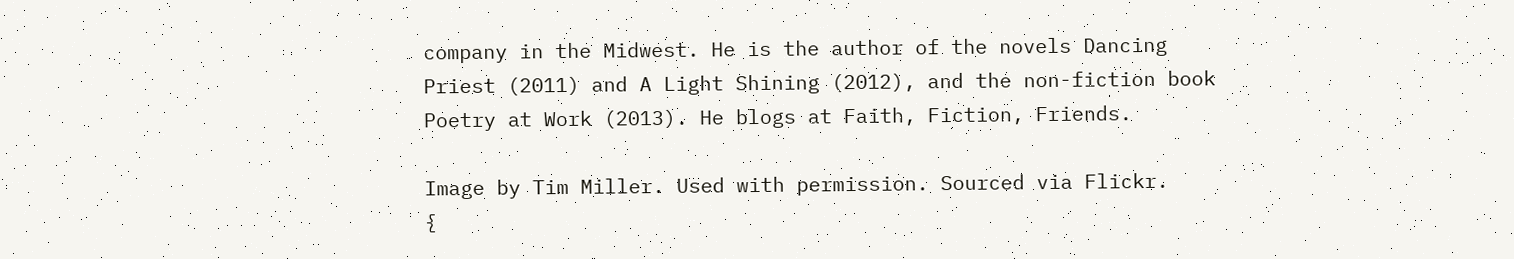company in the Midwest. He is the author of the novels Dancing Priest (2011) and A Light Shining (2012), and the non-fiction book Poetry at Work (2013). He blogs at Faith, Fiction, Friends.

Image by Tim Miller. Used with permission. Sourced via Flickr.
{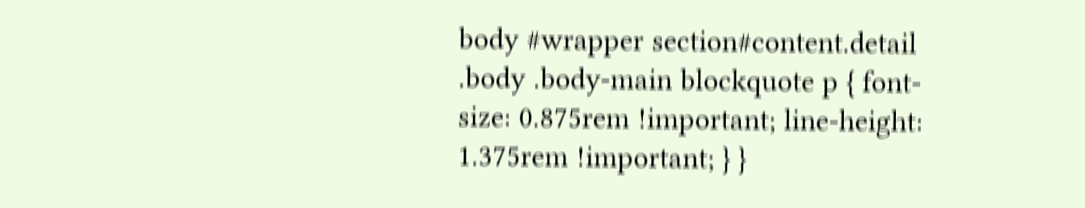body #wrapper section#content.detail .body .body-main blockquote p { font-size: 0.875rem !important; line-height: 1.375rem !important; } }